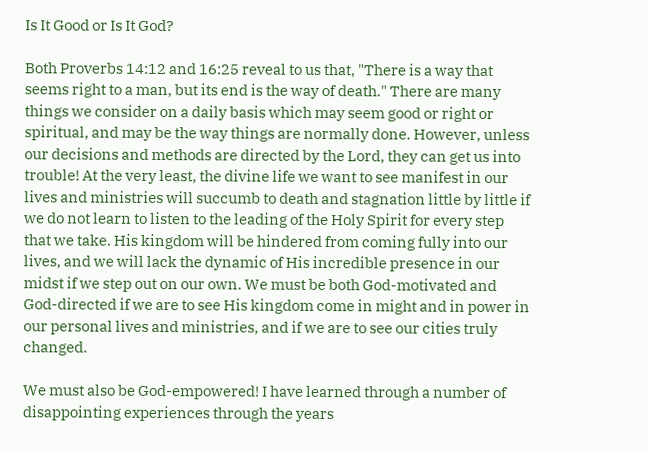Is It Good or Is It God?

Both Proverbs 14:12 and 16:25 reveal to us that, "There is a way that seems right to a man, but its end is the way of death." There are many things we consider on a daily basis which may seem good or right or spiritual, and may be the way things are normally done. However, unless our decisions and methods are directed by the Lord, they can get us into trouble! At the very least, the divine life we want to see manifest in our lives and ministries will succumb to death and stagnation little by little if we do not learn to listen to the leading of the Holy Spirit for every step that we take. His kingdom will be hindered from coming fully into our lives, and we will lack the dynamic of His incredible presence in our midst if we step out on our own. We must be both God-motivated and God-directed if we are to see His kingdom come in might and in power in our personal lives and ministries, and if we are to see our cities truly changed.

We must also be God-empowered! I have learned through a number of disappointing experiences through the years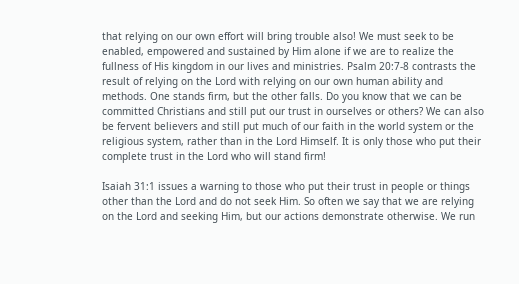that relying on our own effort will bring trouble also! We must seek to be enabled, empowered and sustained by Him alone if we are to realize the fullness of His kingdom in our lives and ministries. Psalm 20:7-8 contrasts the result of relying on the Lord with relying on our own human ability and methods. One stands firm, but the other falls. Do you know that we can be committed Christians and still put our trust in ourselves or others? We can also be fervent believers and still put much of our faith in the world system or the religious system, rather than in the Lord Himself. It is only those who put their complete trust in the Lord who will stand firm!

Isaiah 31:1 issues a warning to those who put their trust in people or things other than the Lord and do not seek Him. So often we say that we are relying on the Lord and seeking Him, but our actions demonstrate otherwise. We run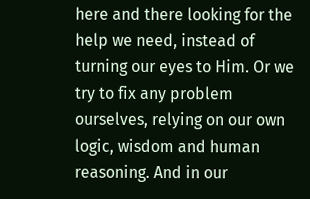here and there looking for the help we need, instead of turning our eyes to Him. Or we try to fix any problem ourselves, relying on our own logic, wisdom and human reasoning. And in our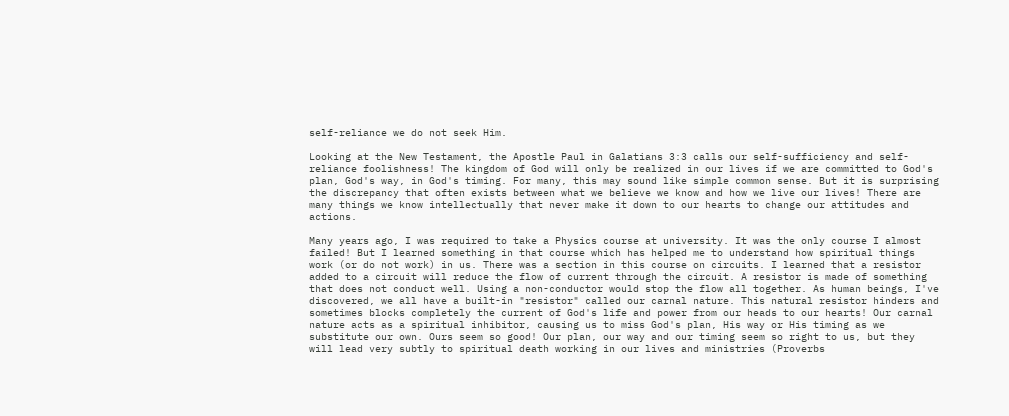self-reliance we do not seek Him.

Looking at the New Testament, the Apostle Paul in Galatians 3:3 calls our self-sufficiency and self-reliance foolishness! The kingdom of God will only be realized in our lives if we are committed to God's plan, God's way, in God's timing. For many, this may sound like simple common sense. But it is surprising the discrepancy that often exists between what we believe we know and how we live our lives! There are many things we know intellectually that never make it down to our hearts to change our attitudes and actions.

Many years ago, I was required to take a Physics course at university. It was the only course I almost failed! But I learned something in that course which has helped me to understand how spiritual things work (or do not work) in us. There was a section in this course on circuits. I learned that a resistor added to a circuit will reduce the flow of current through the circuit. A resistor is made of something that does not conduct well. Using a non-conductor would stop the flow all together. As human beings, I've discovered, we all have a built-in "resistor" called our carnal nature. This natural resistor hinders and sometimes blocks completely the current of God's life and power from our heads to our hearts! Our carnal nature acts as a spiritual inhibitor, causing us to miss God's plan, His way or His timing as we substitute our own. Ours seem so good! Our plan, our way and our timing seem so right to us, but they will lead very subtly to spiritual death working in our lives and ministries (Proverbs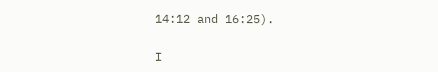14:12 and 16:25).

I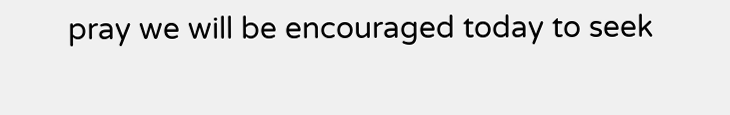pray we will be encouraged today to seek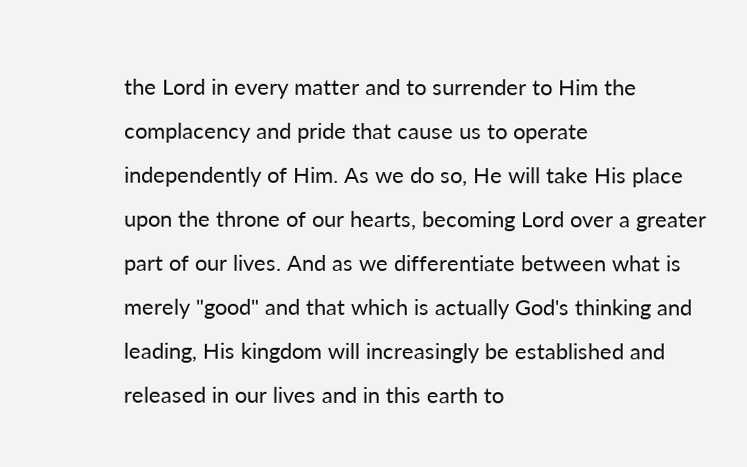the Lord in every matter and to surrender to Him the complacency and pride that cause us to operate independently of Him. As we do so, He will take His place upon the throne of our hearts, becoming Lord over a greater part of our lives. And as we differentiate between what is merely "good" and that which is actually God's thinking and leading, His kingdom will increasingly be established and released in our lives and in this earth to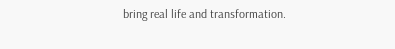bring real life and transformation.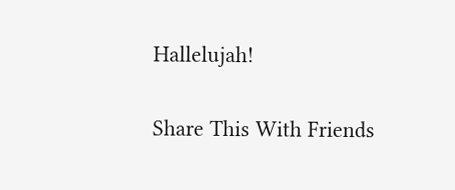Hallelujah!

Share This With Friends